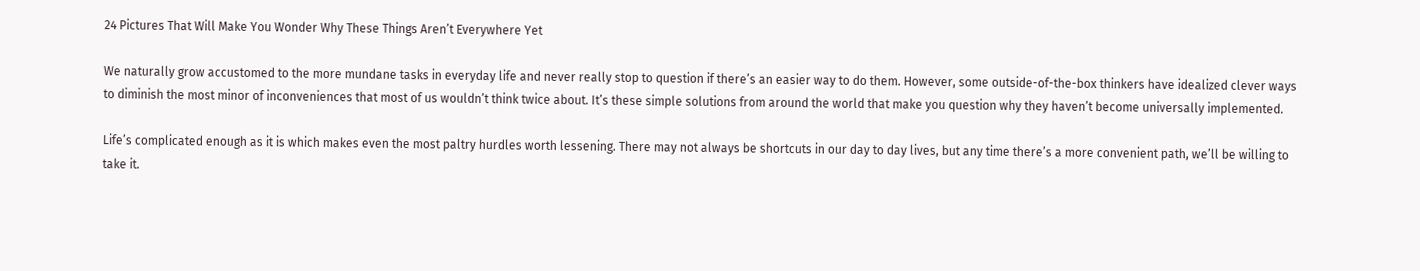24 Pictures That Will Make You Wonder Why These Things Aren’t Everywhere Yet

We naturally grow accustomed to the more mundane tasks in everyday life and never really stop to question if there’s an easier way to do them. However, some outside-of-the-box thinkers have idealized clever ways to diminish the most minor of inconveniences that most of us wouldn’t think twice about. It’s these simple solutions from around the world that make you question why they haven’t become universally implemented.

Life’s complicated enough as it is which makes even the most paltry hurdles worth lessening. There may not always be shortcuts in our day to day lives, but any time there’s a more convenient path, we’ll be willing to take it.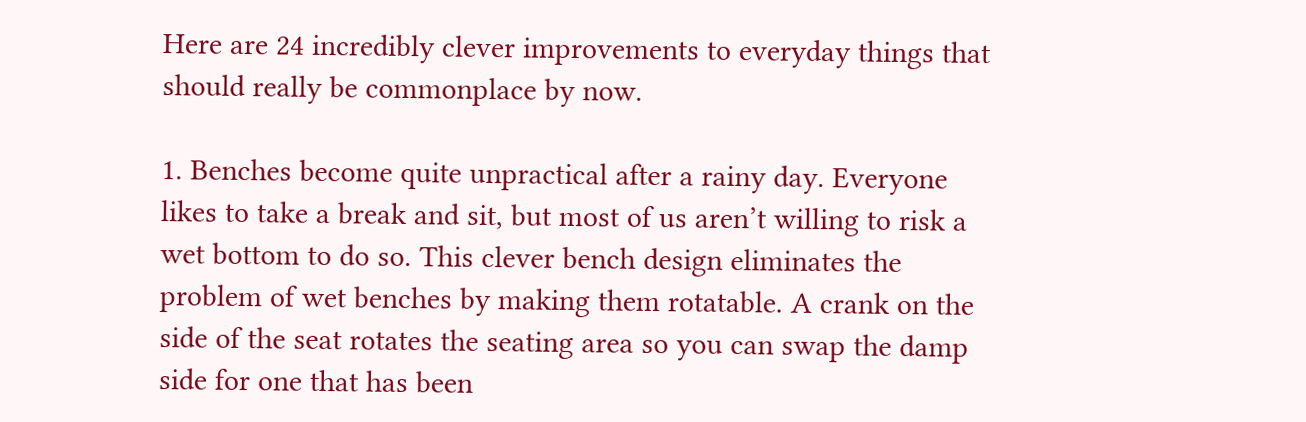Here are 24 incredibly clever improvements to everyday things that should really be commonplace by now.

1. Benches become quite unpractical after a rainy day. Everyone likes to take a break and sit, but most of us aren’t willing to risk a wet bottom to do so. This clever bench design eliminates the problem of wet benches by making them rotatable. A crank on the side of the seat rotates the seating area so you can swap the damp side for one that has been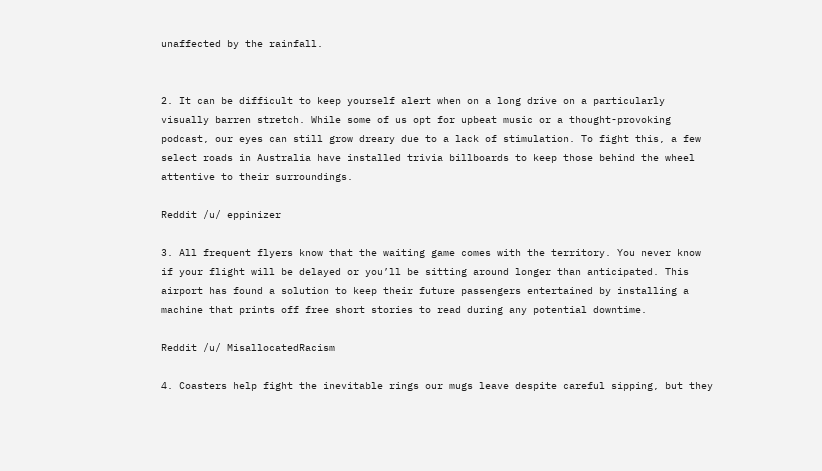unaffected by the rainfall.


2. It can be difficult to keep yourself alert when on a long drive on a particularly visually barren stretch. While some of us opt for upbeat music or a thought-provoking podcast, our eyes can still grow dreary due to a lack of stimulation. To fight this, a few select roads in Australia have installed trivia billboards to keep those behind the wheel attentive to their surroundings.

Reddit /u/ eppinizer

3. All frequent flyers know that the waiting game comes with the territory. You never know if your flight will be delayed or you’ll be sitting around longer than anticipated. This airport has found a solution to keep their future passengers entertained by installing a machine that prints off free short stories to read during any potential downtime.

Reddit /u/ MisallocatedRacism

4. Coasters help fight the inevitable rings our mugs leave despite careful sipping, but they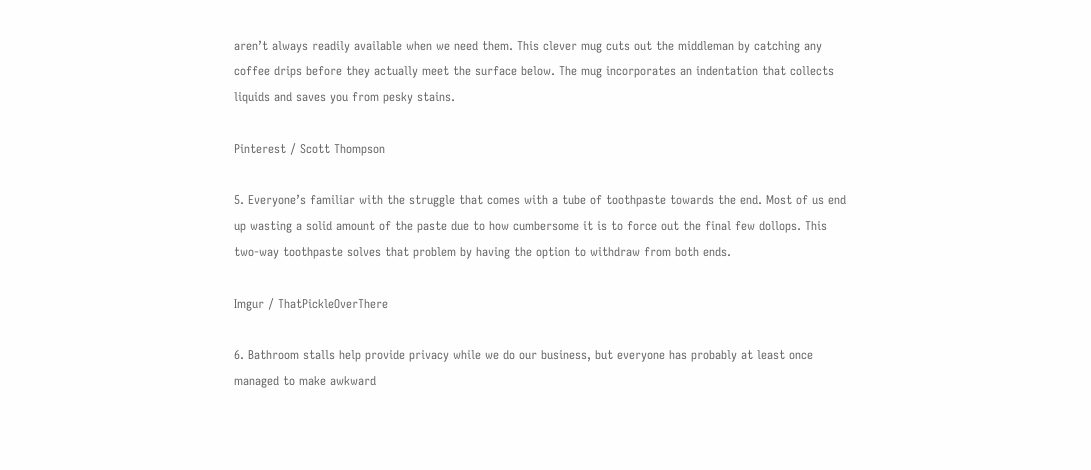aren’t always readily available when we need them. This clever mug cuts out the middleman by catching any coffee drips before they actually meet the surface below. The mug incorporates an indentation that collects liquids and saves you from pesky stains.

Pinterest / Scott Thompson

5. Everyone’s familiar with the struggle that comes with a tube of toothpaste towards the end. Most of us end up wasting a solid amount of the paste due to how cumbersome it is to force out the final few dollops. This two-way toothpaste solves that problem by having the option to withdraw from both ends.

Imgur / ThatPickleOverThere

6. Bathroom stalls help provide privacy while we do our business, but everyone has probably at least once managed to make awkward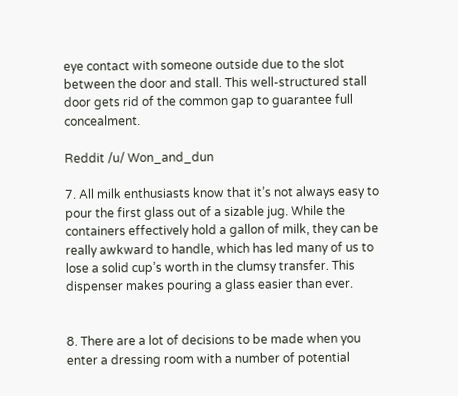eye contact with someone outside due to the slot between the door and stall. This well-structured stall door gets rid of the common gap to guarantee full concealment.

Reddit /u/ Won_and_dun

7. All milk enthusiasts know that it’s not always easy to pour the first glass out of a sizable jug. While the containers effectively hold a gallon of milk, they can be really awkward to handle, which has led many of us to lose a solid cup’s worth in the clumsy transfer. This dispenser makes pouring a glass easier than ever.


8. There are a lot of decisions to be made when you enter a dressing room with a number of potential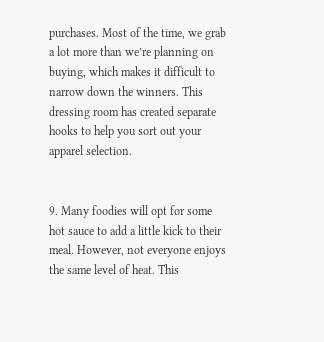purchases. Most of the time, we grab a lot more than we’re planning on buying, which makes it difficult to narrow down the winners. This dressing room has created separate hooks to help you sort out your apparel selection.


9. Many foodies will opt for some hot sauce to add a little kick to their meal. However, not everyone enjoys the same level of heat. This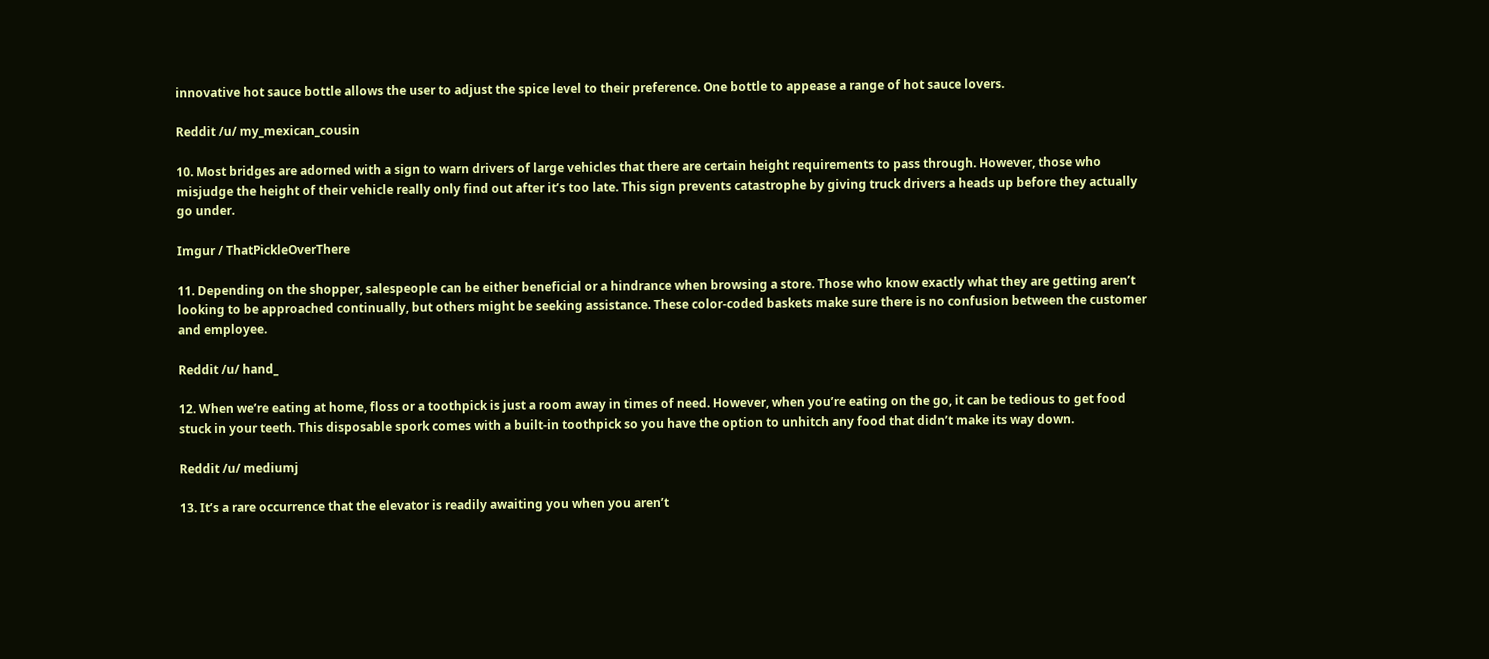innovative hot sauce bottle allows the user to adjust the spice level to their preference. One bottle to appease a range of hot sauce lovers.

Reddit /u/ my_mexican_cousin

10. Most bridges are adorned with a sign to warn drivers of large vehicles that there are certain height requirements to pass through. However, those who misjudge the height of their vehicle really only find out after it’s too late. This sign prevents catastrophe by giving truck drivers a heads up before they actually go under.

Imgur / ThatPickleOverThere

11. Depending on the shopper, salespeople can be either beneficial or a hindrance when browsing a store. Those who know exactly what they are getting aren’t looking to be approached continually, but others might be seeking assistance. These color-coded baskets make sure there is no confusion between the customer and employee.

Reddit /u/ hand_

12. When we’re eating at home, floss or a toothpick is just a room away in times of need. However, when you’re eating on the go, it can be tedious to get food stuck in your teeth. This disposable spork comes with a built-in toothpick so you have the option to unhitch any food that didn’t make its way down.

Reddit /u/ mediumj

13. It’s a rare occurrence that the elevator is readily awaiting you when you aren’t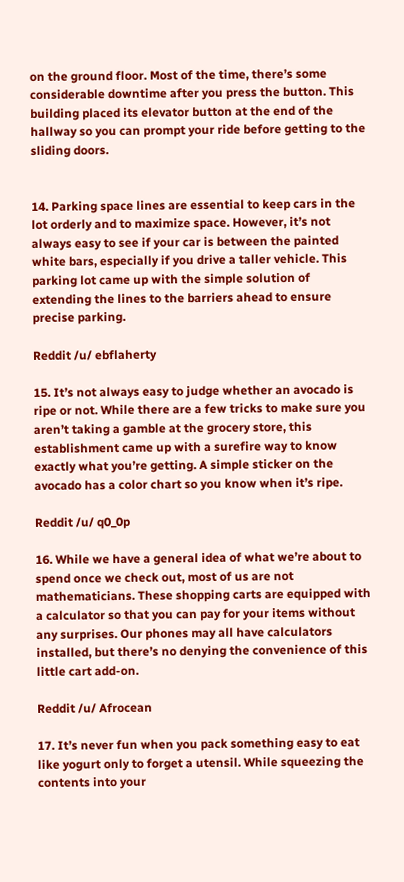on the ground floor. Most of the time, there’s some considerable downtime after you press the button. This building placed its elevator button at the end of the hallway so you can prompt your ride before getting to the sliding doors.


14. Parking space lines are essential to keep cars in the lot orderly and to maximize space. However, it’s not always easy to see if your car is between the painted white bars, especially if you drive a taller vehicle. This parking lot came up with the simple solution of extending the lines to the barriers ahead to ensure precise parking.

Reddit /u/ ebflaherty

15. It’s not always easy to judge whether an avocado is ripe or not. While there are a few tricks to make sure you aren’t taking a gamble at the grocery store, this establishment came up with a surefire way to know exactly what you’re getting. A simple sticker on the avocado has a color chart so you know when it’s ripe.

Reddit /u/ q0_0p

16. While we have a general idea of what we’re about to spend once we check out, most of us are not mathematicians. These shopping carts are equipped with a calculator so that you can pay for your items without any surprises. Our phones may all have calculators installed, but there’s no denying the convenience of this little cart add-on.

Reddit /u/ Afrocean

17. It’s never fun when you pack something easy to eat like yogurt only to forget a utensil. While squeezing the contents into your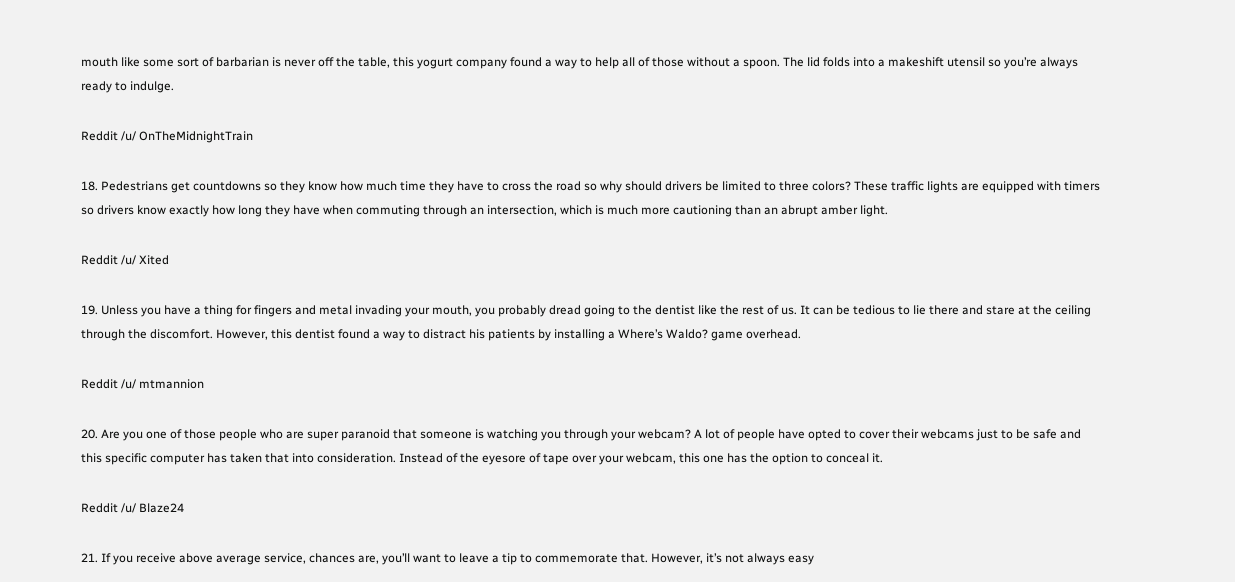mouth like some sort of barbarian is never off the table, this yogurt company found a way to help all of those without a spoon. The lid folds into a makeshift utensil so you’re always ready to indulge.

Reddit /u/ OnTheMidnightTrain

18. Pedestrians get countdowns so they know how much time they have to cross the road so why should drivers be limited to three colors? These traffic lights are equipped with timers so drivers know exactly how long they have when commuting through an intersection, which is much more cautioning than an abrupt amber light.

Reddit /u/ Xited

19. Unless you have a thing for fingers and metal invading your mouth, you probably dread going to the dentist like the rest of us. It can be tedious to lie there and stare at the ceiling through the discomfort. However, this dentist found a way to distract his patients by installing a Where’s Waldo? game overhead.

Reddit /u/ mtmannion

20. Are you one of those people who are super paranoid that someone is watching you through your webcam? A lot of people have opted to cover their webcams just to be safe and this specific computer has taken that into consideration. Instead of the eyesore of tape over your webcam, this one has the option to conceal it.

Reddit /u/ Blaze24

21. If you receive above average service, chances are, you’ll want to leave a tip to commemorate that. However, it’s not always easy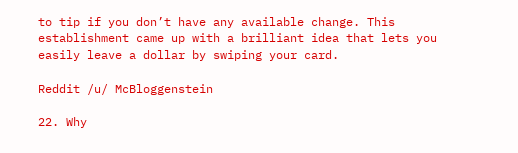to tip if you don’t have any available change. This establishment came up with a brilliant idea that lets you easily leave a dollar by swiping your card.

Reddit /u/ McBloggenstein

22. Why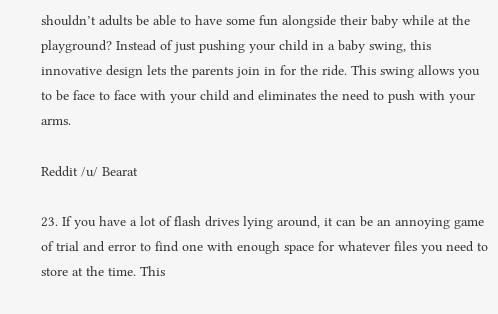shouldn’t adults be able to have some fun alongside their baby while at the playground? Instead of just pushing your child in a baby swing, this innovative design lets the parents join in for the ride. This swing allows you to be face to face with your child and eliminates the need to push with your arms.

Reddit /u/ Bearat

23. If you have a lot of flash drives lying around, it can be an annoying game of trial and error to find one with enough space for whatever files you need to store at the time. This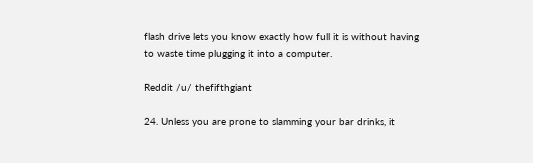flash drive lets you know exactly how full it is without having to waste time plugging it into a computer.

Reddit /u/ thefifthgiant

24. Unless you are prone to slamming your bar drinks, it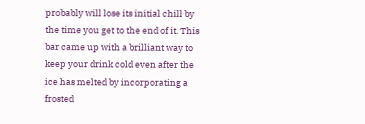probably will lose its initial chill by the time you get to the end of it. This bar came up with a brilliant way to keep your drink cold even after the ice has melted by incorporating a frosted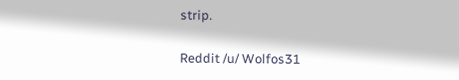strip.

Reddit /u/ Wolfos31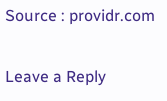Source : providr.com

Leave a Reply